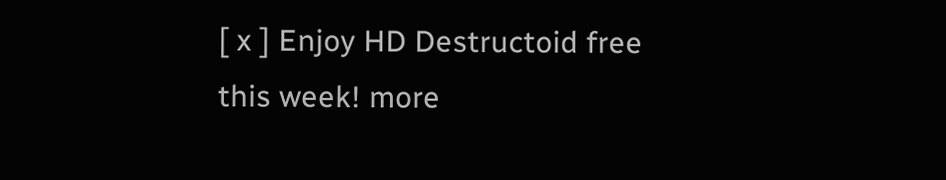[ x ] Enjoy HD Destructoid free this week! more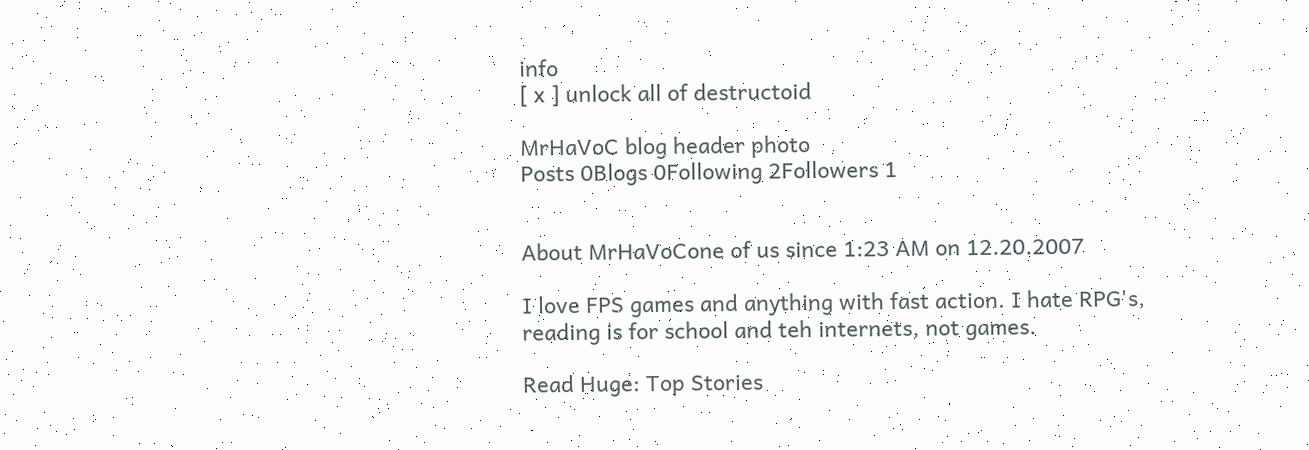info
[ x ] unlock all of destructoid

MrHaVoC blog header photo
Posts 0Blogs 0Following 2Followers 1


About MrHaVoCone of us since 1:23 AM on 12.20.2007

I love FPS games and anything with fast action. I hate RPG's, reading is for school and teh internets, not games.

Read Huge: Top Stories